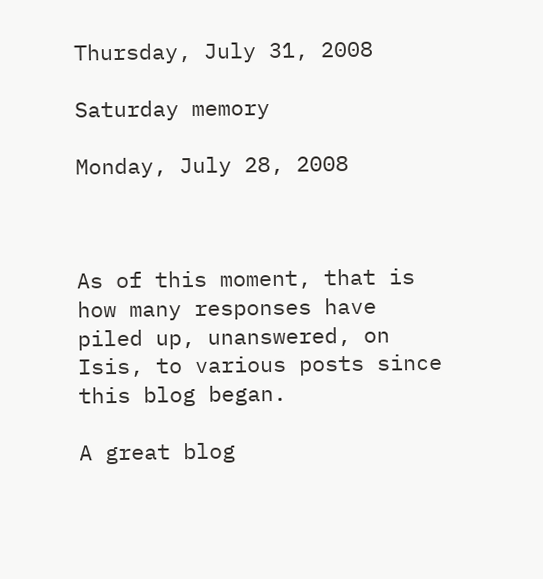Thursday, July 31, 2008

Saturday memory

Monday, July 28, 2008



As of this moment, that is how many responses have piled up, unanswered, on Isis, to various posts since this blog began.

A great blog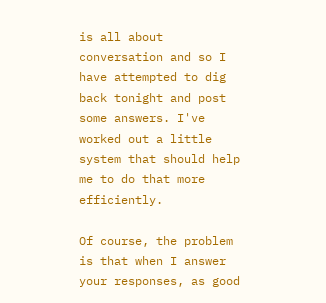is all about conversation and so I have attempted to dig back tonight and post some answers. I've worked out a little system that should help me to do that more efficiently.

Of course, the problem is that when I answer your responses, as good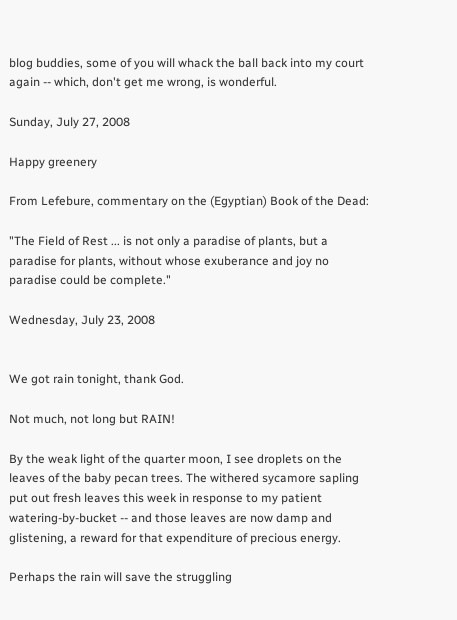blog buddies, some of you will whack the ball back into my court again -- which, don't get me wrong, is wonderful.

Sunday, July 27, 2008

Happy greenery

From Lefebure, commentary on the (Egyptian) Book of the Dead:

"The Field of Rest ... is not only a paradise of plants, but a paradise for plants, without whose exuberance and joy no paradise could be complete."

Wednesday, July 23, 2008


We got rain tonight, thank God.

Not much, not long but RAIN!

By the weak light of the quarter moon, I see droplets on the leaves of the baby pecan trees. The withered sycamore sapling put out fresh leaves this week in response to my patient watering-by-bucket -- and those leaves are now damp and glistening, a reward for that expenditure of precious energy.

Perhaps the rain will save the struggling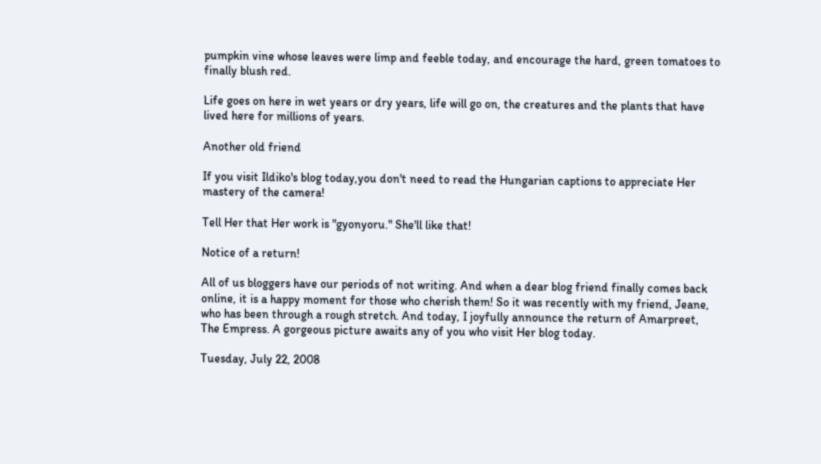pumpkin vine whose leaves were limp and feeble today, and encourage the hard, green tomatoes to finally blush red.

Life goes on here in wet years or dry years, life will go on, the creatures and the plants that have lived here for millions of years.

Another old friend

If you visit Ildiko's blog today,you don't need to read the Hungarian captions to appreciate Her mastery of the camera!

Tell Her that Her work is "gyonyoru." She'll like that!

Notice of a return!

All of us bloggers have our periods of not writing. And when a dear blog friend finally comes back online, it is a happy moment for those who cherish them! So it was recently with my friend, Jeane, who has been through a rough stretch. And today, I joyfully announce the return of Amarpreet, The Empress. A gorgeous picture awaits any of you who visit Her blog today.

Tuesday, July 22, 2008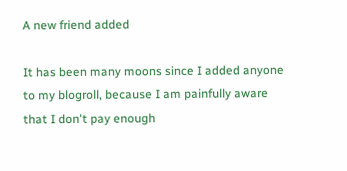A new friend added

It has been many moons since I added anyone to my blogroll, because I am painfully aware that I don't pay enough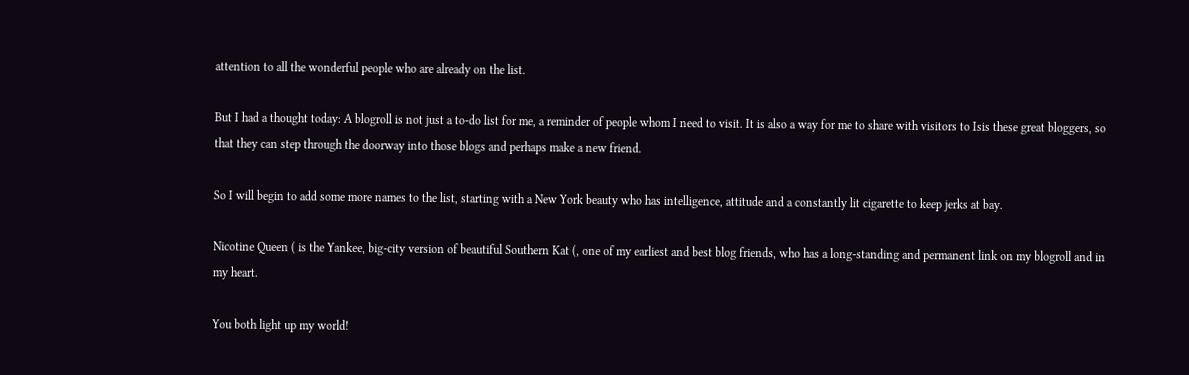attention to all the wonderful people who are already on the list.

But I had a thought today: A blogroll is not just a to-do list for me, a reminder of people whom I need to visit. It is also a way for me to share with visitors to Isis these great bloggers, so that they can step through the doorway into those blogs and perhaps make a new friend.

So I will begin to add some more names to the list, starting with a New York beauty who has intelligence, attitude and a constantly lit cigarette to keep jerks at bay.

Nicotine Queen ( is the Yankee, big-city version of beautiful Southern Kat (, one of my earliest and best blog friends, who has a long-standing and permanent link on my blogroll and in my heart.

You both light up my world!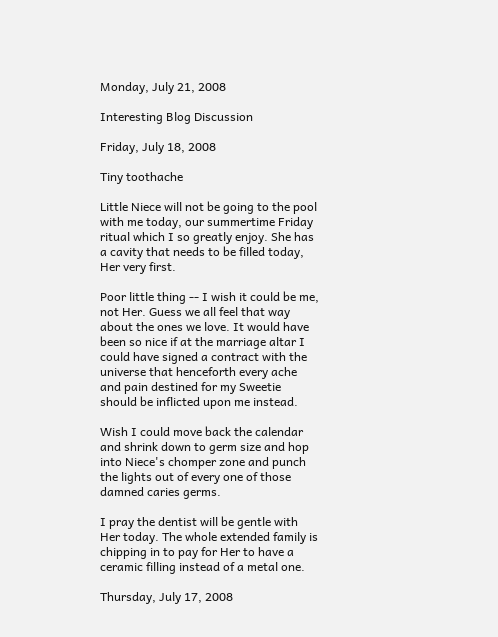Monday, July 21, 2008

Interesting Blog Discussion

Friday, July 18, 2008

Tiny toothache

Little Niece will not be going to the pool with me today, our summertime Friday ritual which I so greatly enjoy. She has a cavity that needs to be filled today, Her very first.

Poor little thing -- I wish it could be me, not Her. Guess we all feel that way about the ones we love. It would have been so nice if at the marriage altar I could have signed a contract with the universe that henceforth every ache and pain destined for my Sweetie should be inflicted upon me instead.

Wish I could move back the calendar and shrink down to germ size and hop into Niece's chomper zone and punch the lights out of every one of those damned caries germs.

I pray the dentist will be gentle with Her today. The whole extended family is chipping in to pay for Her to have a ceramic filling instead of a metal one.

Thursday, July 17, 2008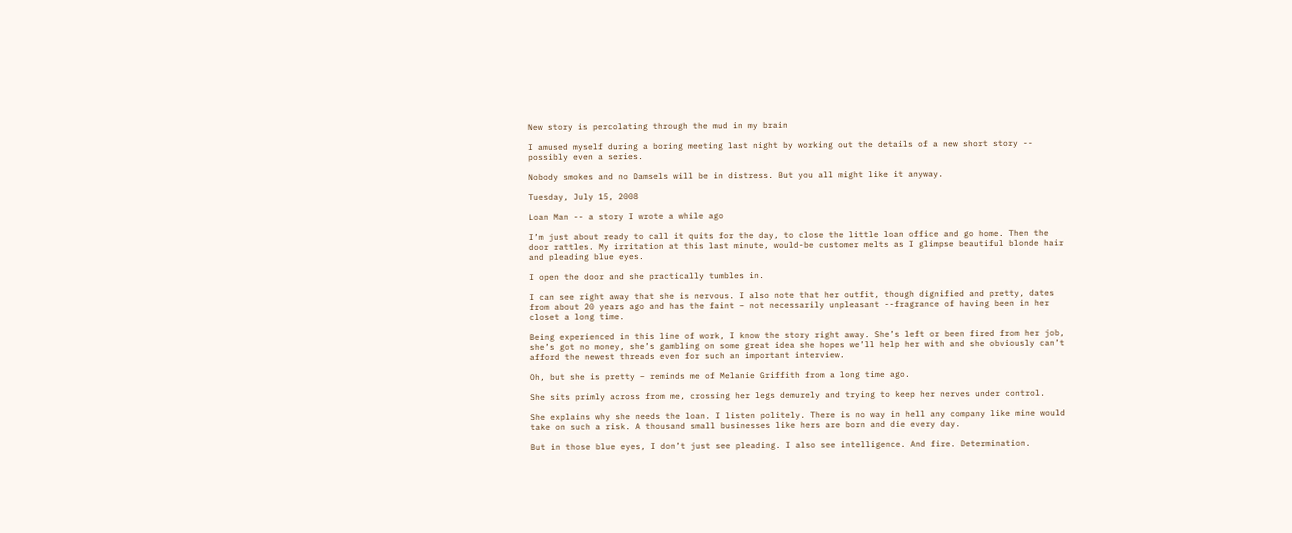New story is percolating through the mud in my brain

I amused myself during a boring meeting last night by working out the details of a new short story -- possibly even a series.

Nobody smokes and no Damsels will be in distress. But you all might like it anyway.

Tuesday, July 15, 2008

Loan Man -- a story I wrote a while ago

I’m just about ready to call it quits for the day, to close the little loan office and go home. Then the door rattles. My irritation at this last minute, would-be customer melts as I glimpse beautiful blonde hair and pleading blue eyes.

I open the door and she practically tumbles in.

I can see right away that she is nervous. I also note that her outfit, though dignified and pretty, dates from about 20 years ago and has the faint – not necessarily unpleasant --fragrance of having been in her closet a long time.

Being experienced in this line of work, I know the story right away. She’s left or been fired from her job, she’s got no money, she’s gambling on some great idea she hopes we’ll help her with and she obviously can’t afford the newest threads even for such an important interview.

Oh, but she is pretty – reminds me of Melanie Griffith from a long time ago.

She sits primly across from me, crossing her legs demurely and trying to keep her nerves under control.

She explains why she needs the loan. I listen politely. There is no way in hell any company like mine would take on such a risk. A thousand small businesses like hers are born and die every day.

But in those blue eyes, I don’t just see pleading. I also see intelligence. And fire. Determination.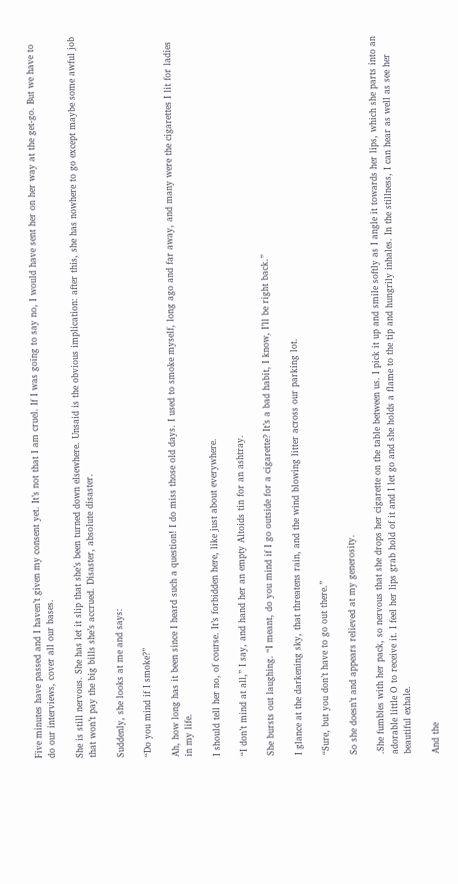Five minutes have passed and I haven’t given my consent yet. It’s not that I am cruel. If I was going to say no, I would have sent her on her way at the get-go. But we have to do our interviews, cover all our bases.

She is still nervous. She has let it slip that she’s been turned down elsewhere. Unsaid is the obvious implication: after this, she has nowhere to go except maybe some awful job that won’t pay the big bills she’s accrued. Disaster, absolute disaster.

Suddenly, she looks at me and says:

“Do you mind if I smoke?”

Ah, how long has it been since I heard such a question! I do miss those old days. I used to smoke myself, long ago and far away, and many were the cigarettes I lit for ladies in my life.

I should tell her no, of course. It’s forbidden here, like just about everywhere.

“I don’t mind at all,” I say, and hand her an empty Altoids tin for an ashtray.

She bursts out laughing. “I meant, do you mind if I go outside for a cigarette? It’s a bad habit, I know, I’ll be right back.”

I glance at the darkening sky, that threatens rain, and the wind blowing litter across our parking lot.

“Sure, but you don’t have to go out there.”

So she doesn’t and appears relieved at my generosity.

.She fumbles with her pack, so nervous that she drops her cigarette on the table between us. I pick it up and smile softly as I angle it towards her lips, which she parts into an adorable little O to receive it. I feel her lips grab hold of it and I let go and she holds a flame to the tip and hungrily inhales. In the stillness, I can hear as well as see her beautiful exhale.

And the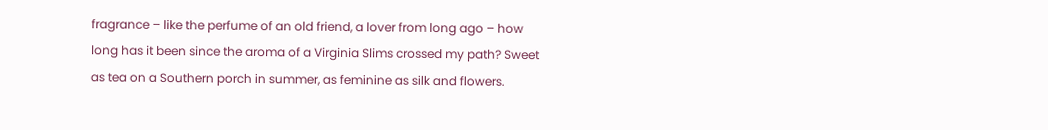fragrance – like the perfume of an old friend, a lover from long ago – how long has it been since the aroma of a Virginia Slims crossed my path? Sweet as tea on a Southern porch in summer, as feminine as silk and flowers.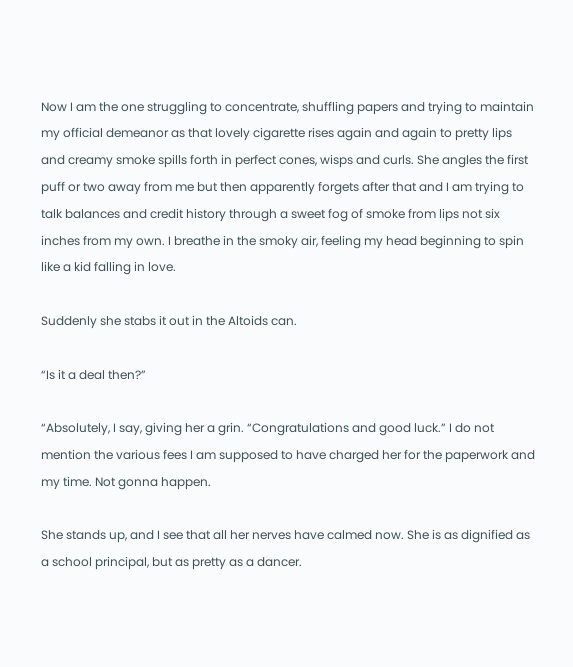Now I am the one struggling to concentrate, shuffling papers and trying to maintain my official demeanor as that lovely cigarette rises again and again to pretty lips and creamy smoke spills forth in perfect cones, wisps and curls. She angles the first puff or two away from me but then apparently forgets after that and I am trying to talk balances and credit history through a sweet fog of smoke from lips not six inches from my own. I breathe in the smoky air, feeling my head beginning to spin like a kid falling in love.

Suddenly she stabs it out in the Altoids can.

“Is it a deal then?”

“Absolutely, I say, giving her a grin. “Congratulations and good luck.” I do not mention the various fees I am supposed to have charged her for the paperwork and my time. Not gonna happen.

She stands up, and I see that all her nerves have calmed now. She is as dignified as a school principal, but as pretty as a dancer.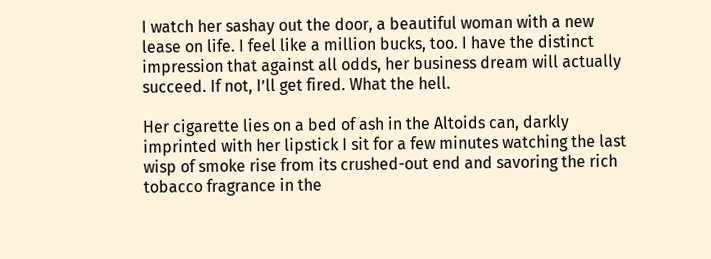I watch her sashay out the door, a beautiful woman with a new lease on life. I feel like a million bucks, too. I have the distinct impression that against all odds, her business dream will actually succeed. If not, I’ll get fired. What the hell.

Her cigarette lies on a bed of ash in the Altoids can, darkly imprinted with her lipstick I sit for a few minutes watching the last wisp of smoke rise from its crushed-out end and savoring the rich tobacco fragrance in the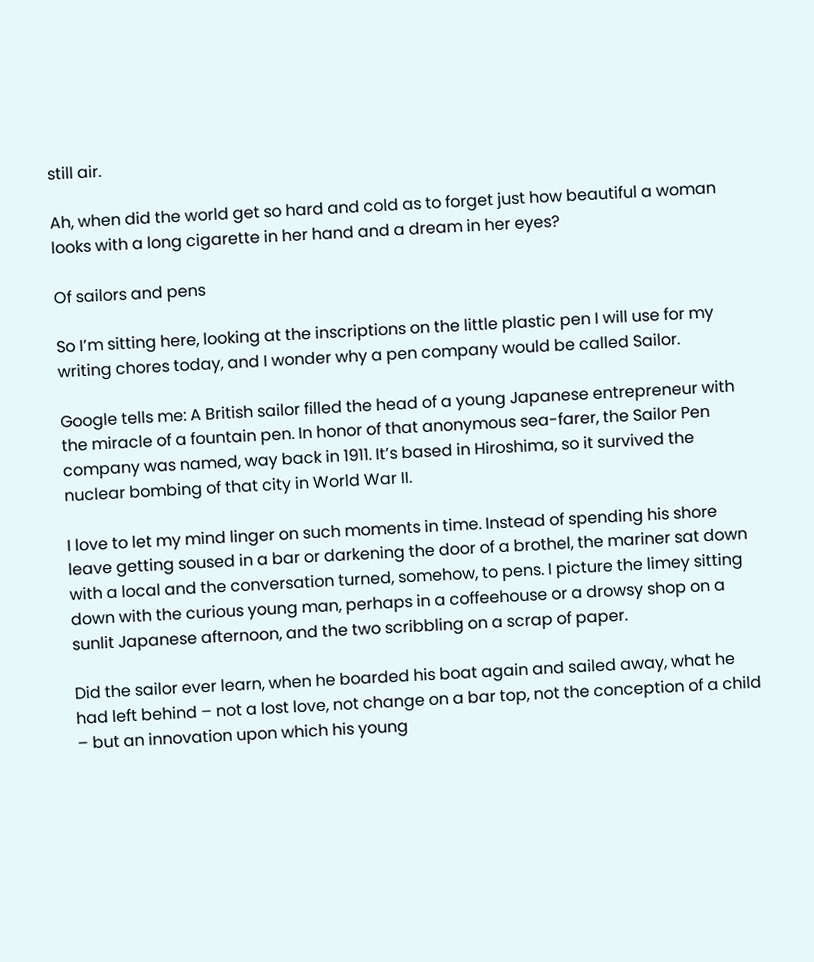still air.

Ah, when did the world get so hard and cold as to forget just how beautiful a woman looks with a long cigarette in her hand and a dream in her eyes?

Of sailors and pens

So I’m sitting here, looking at the inscriptions on the little plastic pen I will use for my writing chores today, and I wonder why a pen company would be called Sailor.

Google tells me: A British sailor filled the head of a young Japanese entrepreneur with the miracle of a fountain pen. In honor of that anonymous sea-farer, the Sailor Pen company was named, way back in 1911. It’s based in Hiroshima, so it survived the nuclear bombing of that city in World War II.

I love to let my mind linger on such moments in time. Instead of spending his shore leave getting soused in a bar or darkening the door of a brothel, the mariner sat down with a local and the conversation turned, somehow, to pens. I picture the limey sitting down with the curious young man, perhaps in a coffeehouse or a drowsy shop on a sunlit Japanese afternoon, and the two scribbling on a scrap of paper.

Did the sailor ever learn, when he boarded his boat again and sailed away, what he had left behind – not a lost love, not change on a bar top, not the conception of a child – but an innovation upon which his young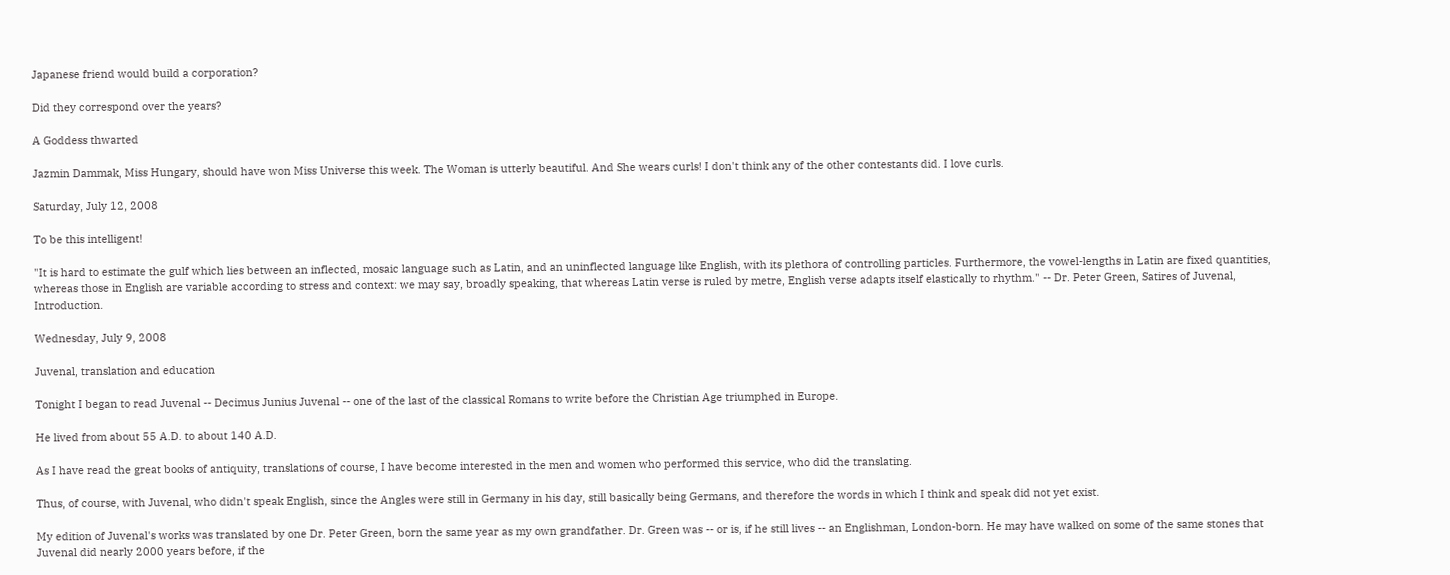Japanese friend would build a corporation?

Did they correspond over the years?

A Goddess thwarted

Jazmin Dammak, Miss Hungary, should have won Miss Universe this week. The Woman is utterly beautiful. And She wears curls! I don't think any of the other contestants did. I love curls.

Saturday, July 12, 2008

To be this intelligent!

"It is hard to estimate the gulf which lies between an inflected, mosaic language such as Latin, and an uninflected language like English, with its plethora of controlling particles. Furthermore, the vowel-lengths in Latin are fixed quantities, whereas those in English are variable according to stress and context: we may say, broadly speaking, that whereas Latin verse is ruled by metre, English verse adapts itself elastically to rhythm." -- Dr. Peter Green, Satires of Juvenal, Introduction.

Wednesday, July 9, 2008

Juvenal, translation and education

Tonight I began to read Juvenal -- Decimus Junius Juvenal -- one of the last of the classical Romans to write before the Christian Age triumphed in Europe.

He lived from about 55 A.D. to about 140 A.D.

As I have read the great books of antiquity, translations of course, I have become interested in the men and women who performed this service, who did the translating.

Thus, of course, with Juvenal, who didn't speak English, since the Angles were still in Germany in his day, still basically being Germans, and therefore the words in which I think and speak did not yet exist.

My edition of Juvenal's works was translated by one Dr. Peter Green, born the same year as my own grandfather. Dr. Green was -- or is, if he still lives -- an Englishman, London-born. He may have walked on some of the same stones that Juvenal did nearly 2000 years before, if the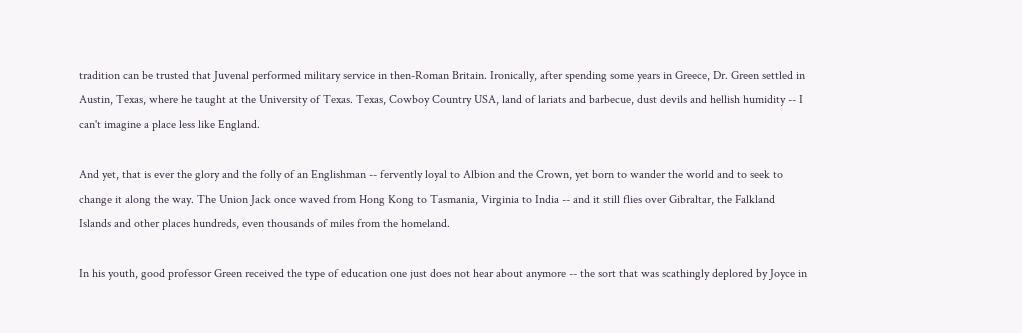tradition can be trusted that Juvenal performed military service in then-Roman Britain. Ironically, after spending some years in Greece, Dr. Green settled in Austin, Texas, where he taught at the University of Texas. Texas, Cowboy Country USA, land of lariats and barbecue, dust devils and hellish humidity -- I can't imagine a place less like England.

And yet, that is ever the glory and the folly of an Englishman -- fervently loyal to Albion and the Crown, yet born to wander the world and to seek to change it along the way. The Union Jack once waved from Hong Kong to Tasmania, Virginia to India -- and it still flies over Gibraltar, the Falkland Islands and other places hundreds, even thousands of miles from the homeland.

In his youth, good professor Green received the type of education one just does not hear about anymore -- the sort that was scathingly deplored by Joyce in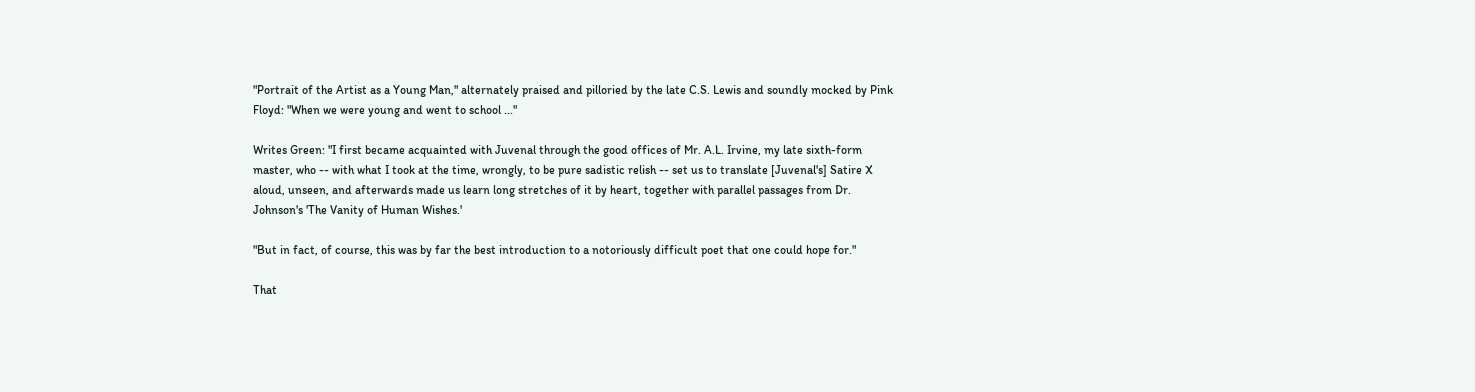"Portrait of the Artist as a Young Man," alternately praised and pilloried by the late C.S. Lewis and soundly mocked by Pink Floyd: "When we were young and went to school ..."

Writes Green: "I first became acquainted with Juvenal through the good offices of Mr. A.L. Irvine, my late sixth-form master, who -- with what I took at the time, wrongly, to be pure sadistic relish -- set us to translate [Juvenal's] Satire X aloud, unseen, and afterwards made us learn long stretches of it by heart, together with parallel passages from Dr. Johnson's 'The Vanity of Human Wishes.'

"But in fact, of course, this was by far the best introduction to a notoriously difficult poet that one could hope for."

That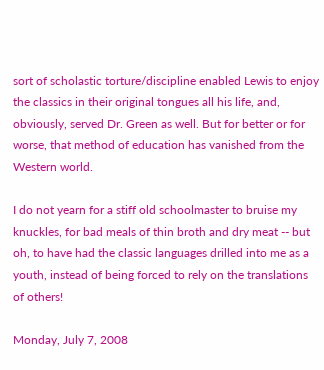sort of scholastic torture/discipline enabled Lewis to enjoy the classics in their original tongues all his life, and, obviously, served Dr. Green as well. But for better or for worse, that method of education has vanished from the Western world.

I do not yearn for a stiff old schoolmaster to bruise my knuckles, for bad meals of thin broth and dry meat -- but oh, to have had the classic languages drilled into me as a youth, instead of being forced to rely on the translations of others!

Monday, July 7, 2008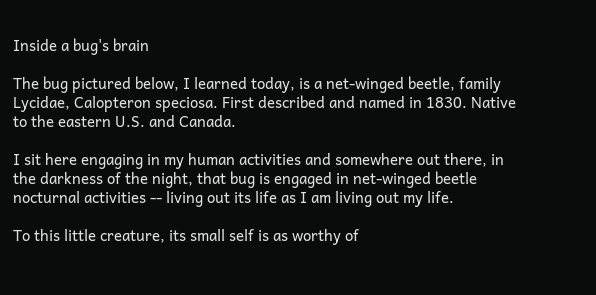Inside a bug's brain

The bug pictured below, I learned today, is a net-winged beetle, family Lycidae, Calopteron speciosa. First described and named in 1830. Native to the eastern U.S. and Canada.

I sit here engaging in my human activities and somewhere out there, in the darkness of the night, that bug is engaged in net-winged beetle nocturnal activities -- living out its life as I am living out my life.

To this little creature, its small self is as worthy of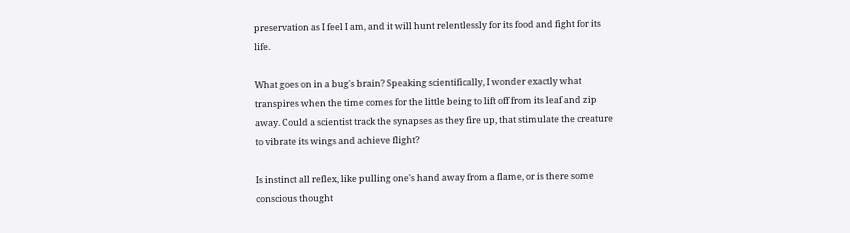preservation as I feel I am, and it will hunt relentlessly for its food and fight for its life.

What goes on in a bug's brain? Speaking scientifically, I wonder exactly what transpires when the time comes for the little being to lift off from its leaf and zip away. Could a scientist track the synapses as they fire up, that stimulate the creature to vibrate its wings and achieve flight?

Is instinct all reflex, like pulling one's hand away from a flame, or is there some conscious thought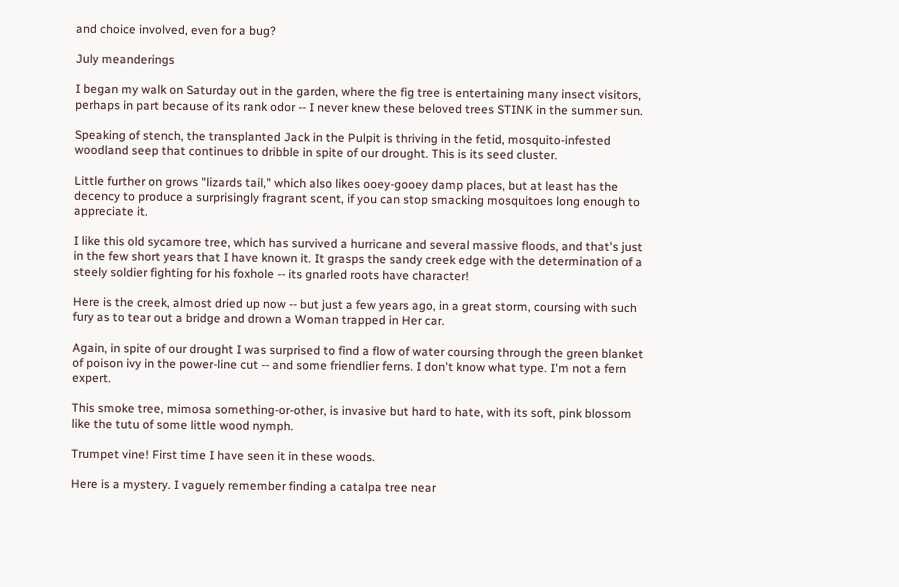and choice involved, even for a bug?

July meanderings

I began my walk on Saturday out in the garden, where the fig tree is entertaining many insect visitors, perhaps in part because of its rank odor -- I never knew these beloved trees STINK in the summer sun.

Speaking of stench, the transplanted Jack in the Pulpit is thriving in the fetid, mosquito-infested woodland seep that continues to dribble in spite of our drought. This is its seed cluster.

Little further on grows "lizards tail," which also likes ooey-gooey damp places, but at least has the decency to produce a surprisingly fragrant scent, if you can stop smacking mosquitoes long enough to appreciate it.

I like this old sycamore tree, which has survived a hurricane and several massive floods, and that's just in the few short years that I have known it. It grasps the sandy creek edge with the determination of a steely soldier fighting for his foxhole -- its gnarled roots have character!

Here is the creek, almost dried up now -- but just a few years ago, in a great storm, coursing with such fury as to tear out a bridge and drown a Woman trapped in Her car.

Again, in spite of our drought I was surprised to find a flow of water coursing through the green blanket of poison ivy in the power-line cut -- and some friendlier ferns. I don't know what type. I'm not a fern expert.

This smoke tree, mimosa something-or-other, is invasive but hard to hate, with its soft, pink blossom like the tutu of some little wood nymph.

Trumpet vine! First time I have seen it in these woods.

Here is a mystery. I vaguely remember finding a catalpa tree near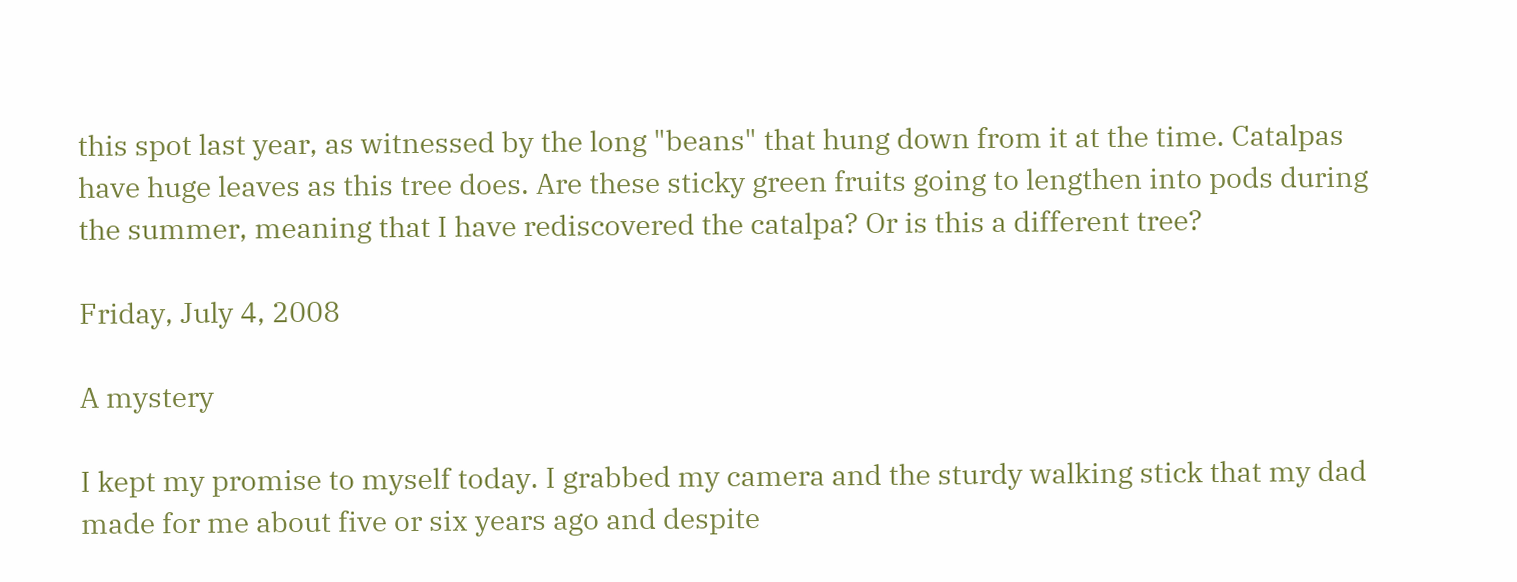this spot last year, as witnessed by the long "beans" that hung down from it at the time. Catalpas have huge leaves as this tree does. Are these sticky green fruits going to lengthen into pods during the summer, meaning that I have rediscovered the catalpa? Or is this a different tree?

Friday, July 4, 2008

A mystery

I kept my promise to myself today. I grabbed my camera and the sturdy walking stick that my dad made for me about five or six years ago and despite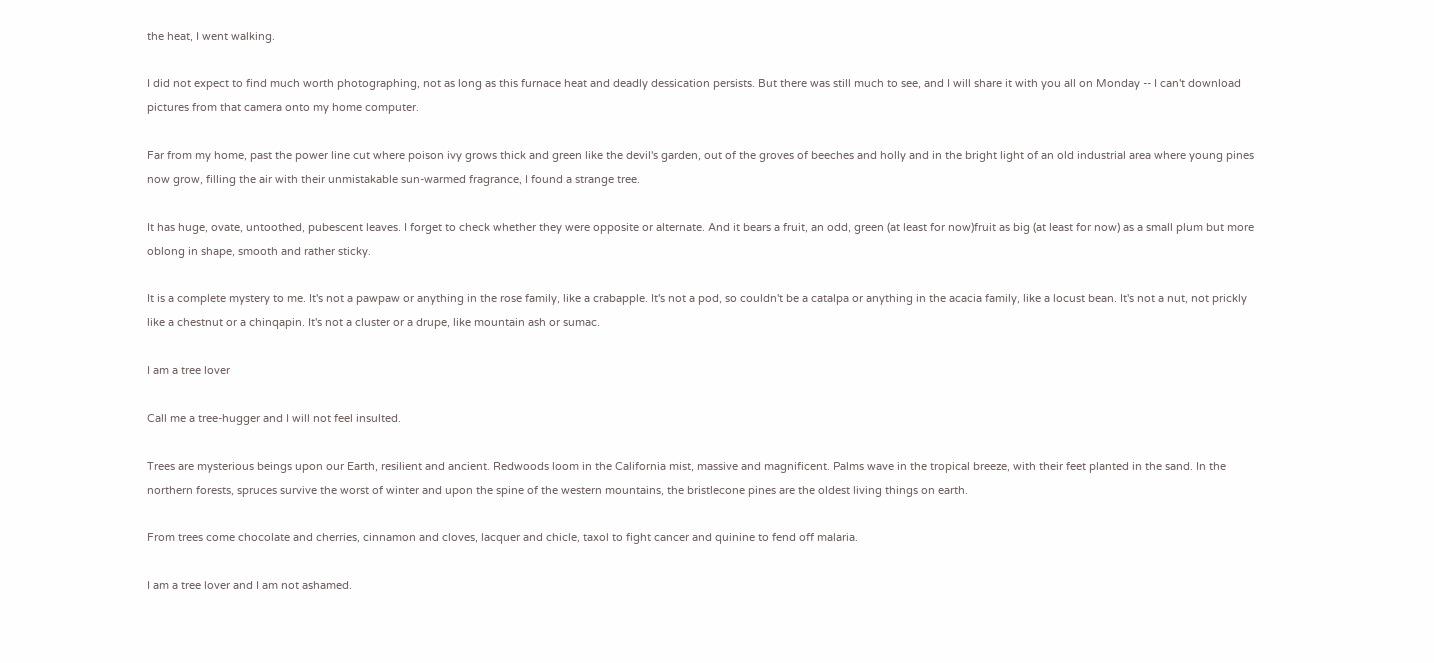the heat, I went walking.

I did not expect to find much worth photographing, not as long as this furnace heat and deadly dessication persists. But there was still much to see, and I will share it with you all on Monday -- I can't download pictures from that camera onto my home computer.

Far from my home, past the power line cut where poison ivy grows thick and green like the devil's garden, out of the groves of beeches and holly and in the bright light of an old industrial area where young pines now grow, filling the air with their unmistakable sun-warmed fragrance, I found a strange tree.

It has huge, ovate, untoothed, pubescent leaves. I forget to check whether they were opposite or alternate. And it bears a fruit, an odd, green (at least for now)fruit as big (at least for now) as a small plum but more oblong in shape, smooth and rather sticky.

It is a complete mystery to me. It's not a pawpaw or anything in the rose family, like a crabapple. It's not a pod, so couldn't be a catalpa or anything in the acacia family, like a locust bean. It's not a nut, not prickly like a chestnut or a chinqapin. It's not a cluster or a drupe, like mountain ash or sumac.

I am a tree lover

Call me a tree-hugger and I will not feel insulted.

Trees are mysterious beings upon our Earth, resilient and ancient. Redwoods loom in the California mist, massive and magnificent. Palms wave in the tropical breeze, with their feet planted in the sand. In the northern forests, spruces survive the worst of winter and upon the spine of the western mountains, the bristlecone pines are the oldest living things on earth.

From trees come chocolate and cherries, cinnamon and cloves, lacquer and chicle, taxol to fight cancer and quinine to fend off malaria.

I am a tree lover and I am not ashamed.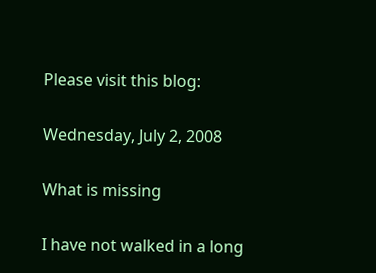Please visit this blog:

Wednesday, July 2, 2008

What is missing

I have not walked in a long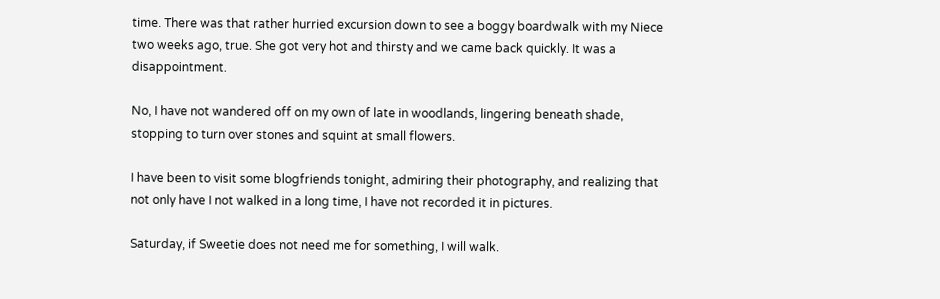time. There was that rather hurried excursion down to see a boggy boardwalk with my Niece two weeks ago, true. She got very hot and thirsty and we came back quickly. It was a disappointment.

No, I have not wandered off on my own of late in woodlands, lingering beneath shade, stopping to turn over stones and squint at small flowers.

I have been to visit some blogfriends tonight, admiring their photography, and realizing that not only have I not walked in a long time, I have not recorded it in pictures.

Saturday, if Sweetie does not need me for something, I will walk.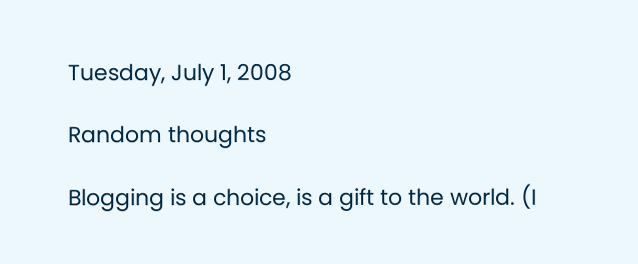Tuesday, July 1, 2008

Random thoughts

Blogging is a choice, is a gift to the world. (I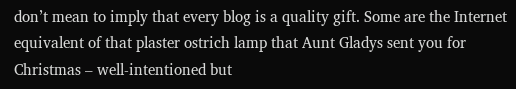don’t mean to imply that every blog is a quality gift. Some are the Internet equivalent of that plaster ostrich lamp that Aunt Gladys sent you for Christmas – well-intentioned but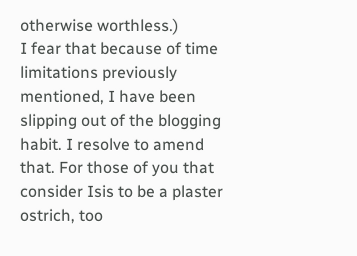otherwise worthless.)
I fear that because of time limitations previously mentioned, I have been slipping out of the blogging habit. I resolve to amend that. For those of you that consider Isis to be a plaster ostrich, too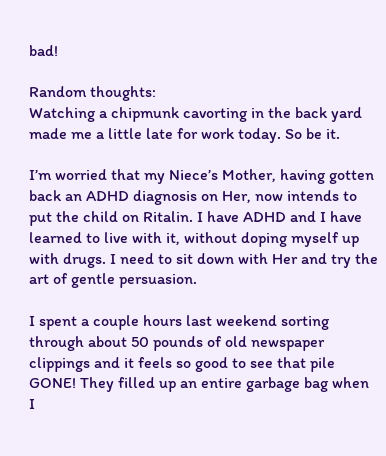bad!

Random thoughts:
Watching a chipmunk cavorting in the back yard made me a little late for work today. So be it.

I’m worried that my Niece’s Mother, having gotten back an ADHD diagnosis on Her, now intends to put the child on Ritalin. I have ADHD and I have learned to live with it, without doping myself up with drugs. I need to sit down with Her and try the art of gentle persuasion.

I spent a couple hours last weekend sorting through about 50 pounds of old newspaper clippings and it feels so good to see that pile GONE! They filled up an entire garbage bag when I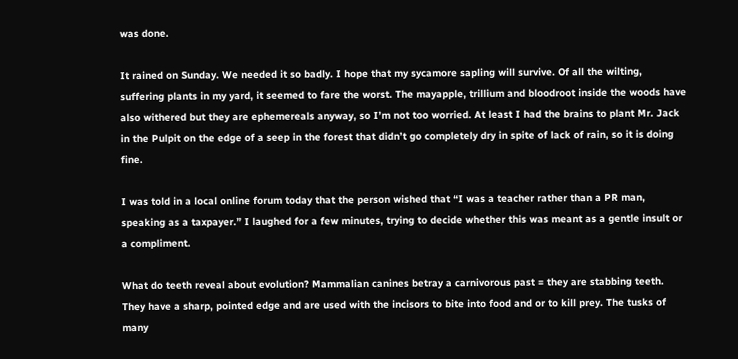was done.

It rained on Sunday. We needed it so badly. I hope that my sycamore sapling will survive. Of all the wilting, suffering plants in my yard, it seemed to fare the worst. The mayapple, trillium and bloodroot inside the woods have also withered but they are ephemereals anyway, so I’m not too worried. At least I had the brains to plant Mr. Jack in the Pulpit on the edge of a seep in the forest that didn’t go completely dry in spite of lack of rain, so it is doing fine.

I was told in a local online forum today that the person wished that “I was a teacher rather than a PR man, speaking as a taxpayer.” I laughed for a few minutes, trying to decide whether this was meant as a gentle insult or a compliment.

What do teeth reveal about evolution? Mammalian canines betray a carnivorous past = they are stabbing teeth. They have a sharp, pointed edge and are used with the incisors to bite into food and or to kill prey. The tusks of many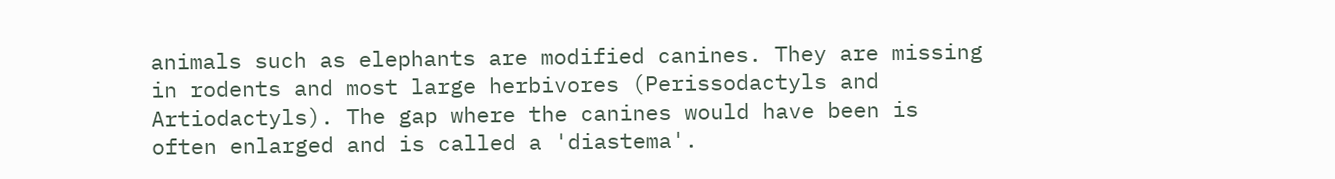animals such as elephants are modified canines. They are missing in rodents and most large herbivores (Perissodactyls and Artiodactyls). The gap where the canines would have been is often enlarged and is called a 'diastema'.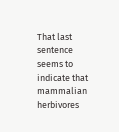That last sentence seems to indicate that mammalian herbivores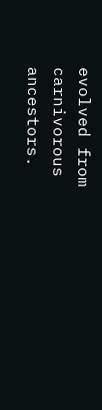evolved from carnivorous ancestors.